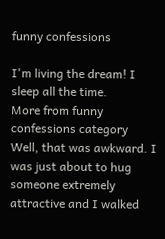funny confessions

I'm living the dream! I sleep all the time.
More from funny confessions category
Well, that was awkward. I was just about to hug someone extremely attractive and I walked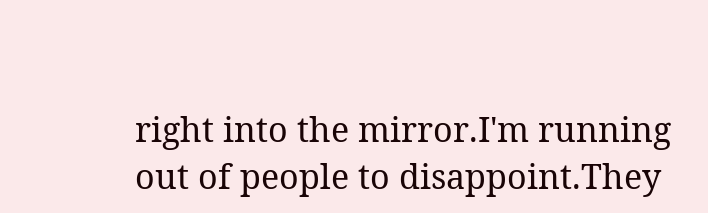right into the mirror.I'm running out of people to disappoint.They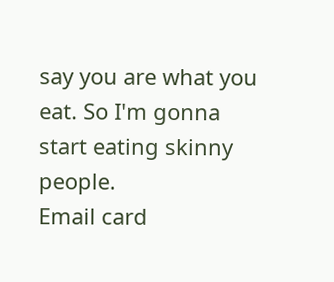say you are what you eat. So I'm gonna start eating skinny people.
Email card